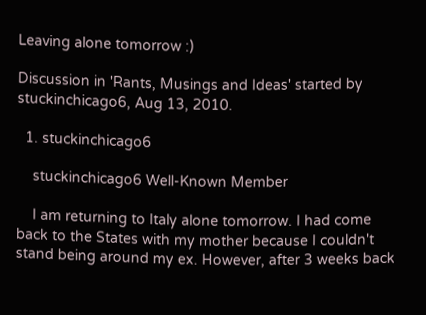Leaving alone tomorrow :)

Discussion in 'Rants, Musings and Ideas' started by stuckinchicago6, Aug 13, 2010.

  1. stuckinchicago6

    stuckinchicago6 Well-Known Member

    I am returning to Italy alone tomorrow. I had come back to the States with my mother because I couldn't stand being around my ex. However, after 3 weeks back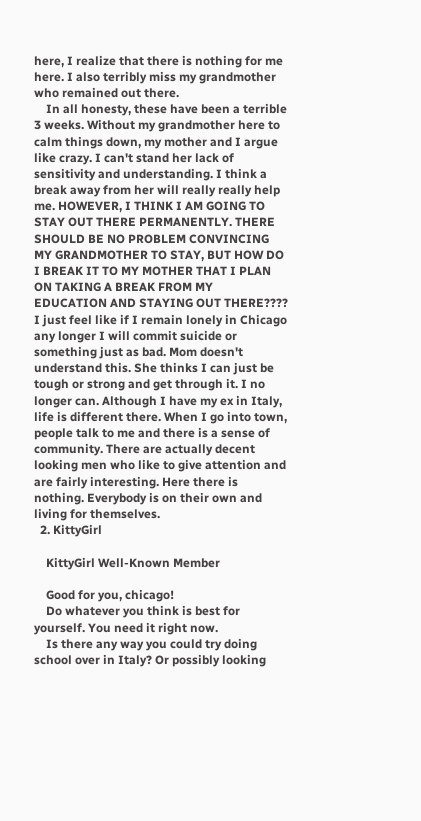here, I realize that there is nothing for me here. I also terribly miss my grandmother who remained out there.
    In all honesty, these have been a terrible 3 weeks. Without my grandmother here to calm things down, my mother and I argue like crazy. I can't stand her lack of sensitivity and understanding. I think a break away from her will really really help me. HOWEVER, I THINK I AM GOING TO STAY OUT THERE PERMANENTLY. THERE SHOULD BE NO PROBLEM CONVINCING MY GRANDMOTHER TO STAY, BUT HOW DO I BREAK IT TO MY MOTHER THAT I PLAN ON TAKING A BREAK FROM MY EDUCATION AND STAYING OUT THERE???? I just feel like if I remain lonely in Chicago any longer I will commit suicide or something just as bad. Mom doesn't understand this. She thinks I can just be tough or strong and get through it. I no longer can. Although I have my ex in Italy, life is different there. When I go into town, people talk to me and there is a sense of community. There are actually decent looking men who like to give attention and are fairly interesting. Here there is nothing. Everybody is on their own and living for themselves.
  2. KittyGirl

    KittyGirl Well-Known Member

    Good for you, chicago!
    Do whatever you think is best for yourself. You need it right now.
    Is there any way you could try doing school over in Italy? Or possibly looking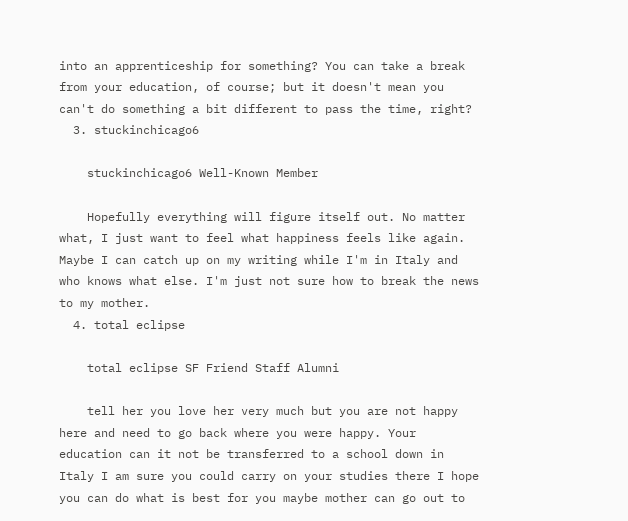into an apprenticeship for something? You can take a break from your education, of course; but it doesn't mean you can't do something a bit different to pass the time, right?
  3. stuckinchicago6

    stuckinchicago6 Well-Known Member

    Hopefully everything will figure itself out. No matter what, I just want to feel what happiness feels like again. Maybe I can catch up on my writing while I'm in Italy and who knows what else. I'm just not sure how to break the news to my mother.
  4. total eclipse

    total eclipse SF Friend Staff Alumni

    tell her you love her very much but you are not happy here and need to go back where you were happy. Your education can it not be transferred to a school down in Italy I am sure you could carry on your studies there I hope you can do what is best for you maybe mother can go out to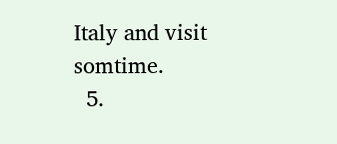Italy and visit somtime.
  5.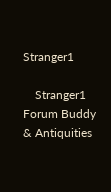Stranger1

    Stranger1 Forum Buddy & Antiquities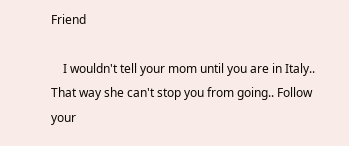Friend

    I wouldn't tell your mom until you are in Italy.. That way she can't stop you from going.. Follow your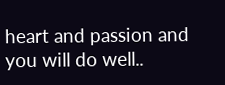heart and passion and you will do well..